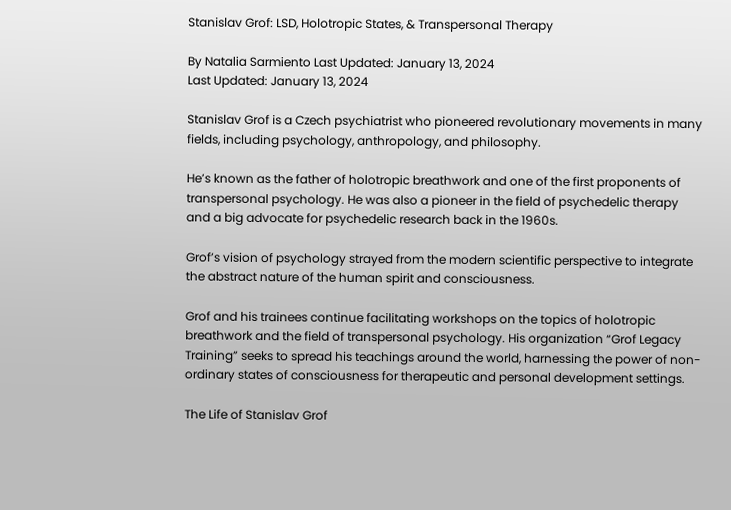Stanislav Grof: LSD, Holotropic States, & Transpersonal Therapy

By Natalia Sarmiento Last Updated: January 13, 2024
Last Updated: January 13, 2024

Stanislav Grof is a Czech psychiatrist who pioneered revolutionary movements in many fields, including psychology, anthropology, and philosophy.

He’s known as the father of holotropic breathwork and one of the first proponents of transpersonal psychology. He was also a pioneer in the field of psychedelic therapy and a big advocate for psychedelic research back in the 1960s.

Grof’s vision of psychology strayed from the modern scientific perspective to integrate the abstract nature of the human spirit and consciousness.

Grof and his trainees continue facilitating workshops on the topics of holotropic breathwork and the field of transpersonal psychology. His organization “Grof Legacy Training” seeks to spread his teachings around the world, harnessing the power of non-ordinary states of consciousness for therapeutic and personal development settings.

The Life of Stanislav Grof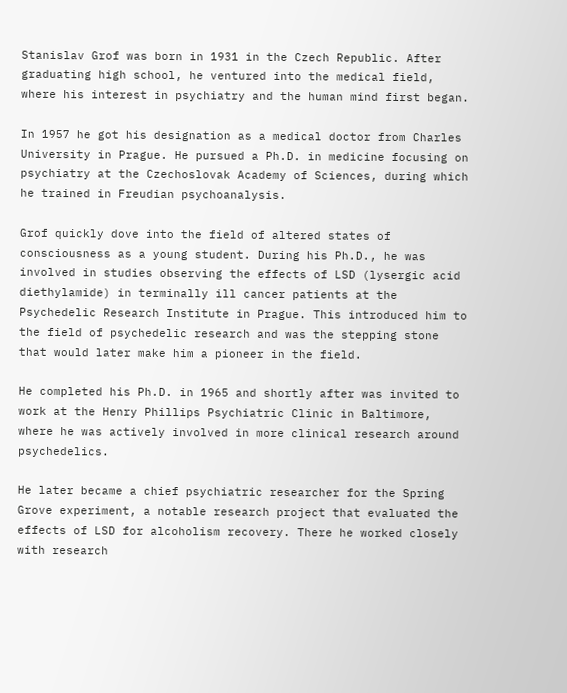Stanislav Grof was born in 1931 in the Czech Republic. After graduating high school, he ventured into the medical field, where his interest in psychiatry and the human mind first began.

In 1957 he got his designation as a medical doctor from Charles University in Prague. He pursued a Ph.D. in medicine focusing on psychiatry at the Czechoslovak Academy of Sciences, during which he trained in Freudian psychoanalysis.

Grof quickly dove into the field of altered states of consciousness as a young student. During his Ph.D., he was involved in studies observing the effects of LSD (lysergic acid diethylamide) in terminally ill cancer patients at the Psychedelic Research Institute in Prague. This introduced him to the field of psychedelic research and was the stepping stone that would later make him a pioneer in the field.

He completed his Ph.D. in 1965 and shortly after was invited to work at the Henry Phillips Psychiatric Clinic in Baltimore, where he was actively involved in more clinical research around psychedelics.

He later became a chief psychiatric researcher for the Spring Grove experiment, a notable research project that evaluated the effects of LSD for alcoholism recovery. There he worked closely with research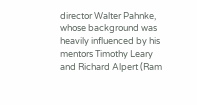director Walter Pahnke, whose background was heavily influenced by his mentors Timothy Leary and Richard Alpert (Ram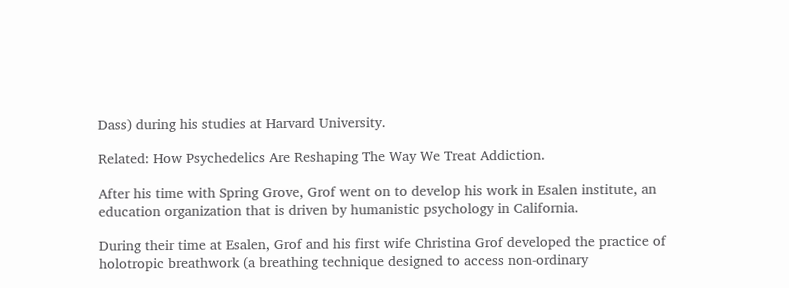Dass) during his studies at Harvard University.

Related: How Psychedelics Are Reshaping The Way We Treat Addiction.

After his time with Spring Grove, Grof went on to develop his work in Esalen institute, an education organization that is driven by humanistic psychology in California.

During their time at Esalen, Grof and his first wife Christina Grof developed the practice of holotropic breathwork (a breathing technique designed to access non-ordinary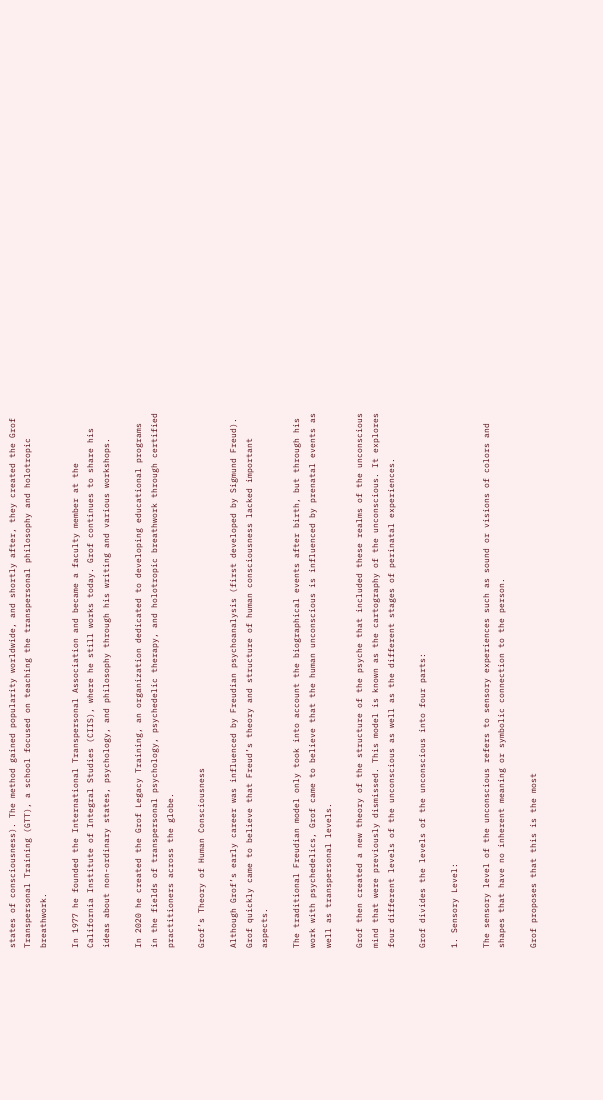states of consciousness). The method gained popularity worldwide, and shortly after, they created the Grof Transpersonal Training (GTT), a school focused on teaching the transpersonal philosophy and holotropic breathwork.

In 1977 he founded the International Transpersonal Association and became a faculty member at the California Institute of Integral Studies (CIIS), where he still works today. Grof continues to share his ideas about non-ordinary states, psychology, and philosophy through his writing and various workshops.

In 2020 he created the Grof Legacy Training, an organization dedicated to developing educational programs in the fields of transpersonal psychology, psychedelic therapy, and holotropic breathwork through certified practitioners across the globe.

Grof’s Theory of Human Consciousness

Although Grof’s early career was influenced by Freudian psychoanalysis (first developed by Sigmund Freud). Grof quickly came to believe that Freud’s theory and structure of human consciousness lacked important aspects.

The traditional Freudian model only took into account the biographical events after birth, but through his work with psychedelics, Grof came to believe that the human unconscious is influenced by prenatal events as well as transpersonal levels.

Grof then created a new theory of the structure of the psyche that included these realms of the unconscious mind that were previously dismissed. This model is known as the cartography of the unconscious. It explores four different levels of the unconscious as well as the different stages of perinatal experiences.

Grof divides the levels of the unconscious into four parts:

1. Sensory Level:

The sensory level of the unconscious refers to sensory experiences such as sound or visions of colors and shapes that have no inherent meaning or symbolic connection to the person.

Grof proposes that this is the most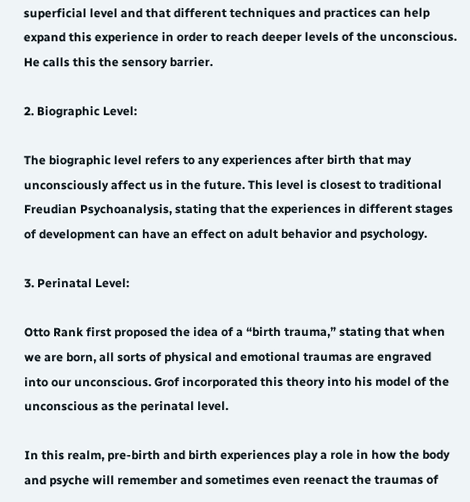superficial level and that different techniques and practices can help expand this experience in order to reach deeper levels of the unconscious. He calls this the sensory barrier.

2. Biographic Level:

The biographic level refers to any experiences after birth that may unconsciously affect us in the future. This level is closest to traditional Freudian Psychoanalysis, stating that the experiences in different stages of development can have an effect on adult behavior and psychology.

3. Perinatal Level:

Otto Rank first proposed the idea of a “birth trauma,” stating that when we are born, all sorts of physical and emotional traumas are engraved into our unconscious. Grof incorporated this theory into his model of the unconscious as the perinatal level.

In this realm, pre-birth and birth experiences play a role in how the body and psyche will remember and sometimes even reenact the traumas of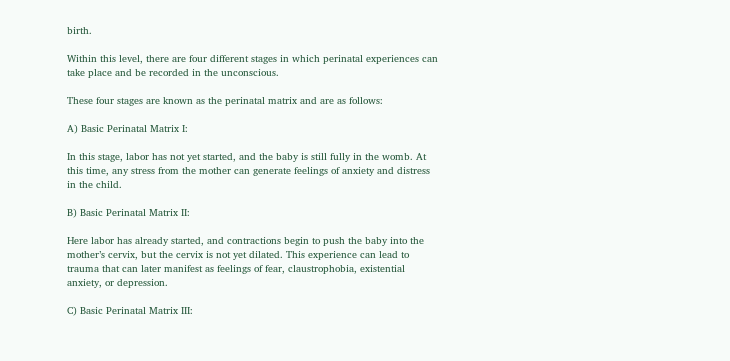birth.

Within this level, there are four different stages in which perinatal experiences can take place and be recorded in the unconscious.

These four stages are known as the perinatal matrix and are as follows:

A) Basic Perinatal Matrix I:

In this stage, labor has not yet started, and the baby is still fully in the womb. At this time, any stress from the mother can generate feelings of anxiety and distress in the child.

B) Basic Perinatal Matrix II:

Here labor has already started, and contractions begin to push the baby into the mother’s cervix, but the cervix is not yet dilated. This experience can lead to trauma that can later manifest as feelings of fear, claustrophobia, existential anxiety, or depression.

C) Basic Perinatal Matrix III: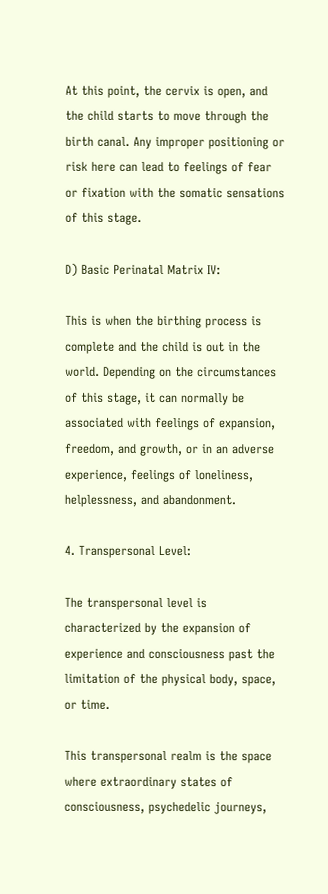At this point, the cervix is open, and the child starts to move through the birth canal. Any improper positioning or risk here can lead to feelings of fear or fixation with the somatic sensations of this stage.

D) Basic Perinatal Matrix IV:

This is when the birthing process is complete and the child is out in the world. Depending on the circumstances of this stage, it can normally be associated with feelings of expansion, freedom, and growth, or in an adverse experience, feelings of loneliness, helplessness, and abandonment.

4. Transpersonal Level:

The transpersonal level is characterized by the expansion of experience and consciousness past the limitation of the physical body, space, or time.

This transpersonal realm is the space where extraordinary states of consciousness, psychedelic journeys,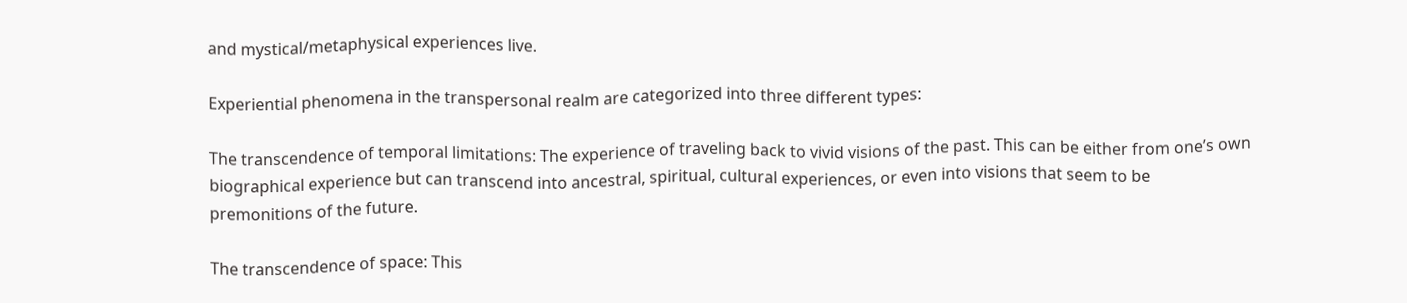and mystical/metaphysical experiences live.

Experiential phenomena in the transpersonal realm are categorized into three different types:

The transcendence of temporal limitations: The experience of traveling back to vivid visions of the past. This can be either from one’s own biographical experience but can transcend into ancestral, spiritual, cultural experiences, or even into visions that seem to be premonitions of the future.

The transcendence of space: This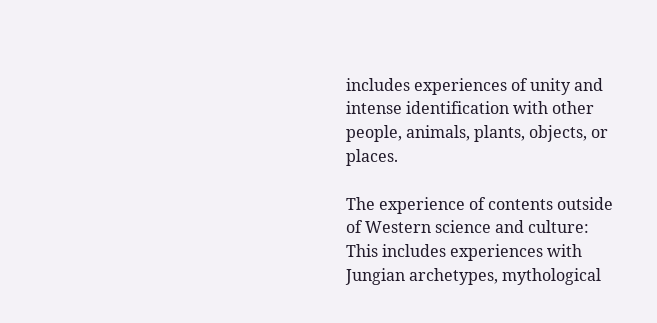includes experiences of unity and intense identification with other people, animals, plants, objects, or places.

The experience of contents outside of Western science and culture: This includes experiences with Jungian archetypes, mythological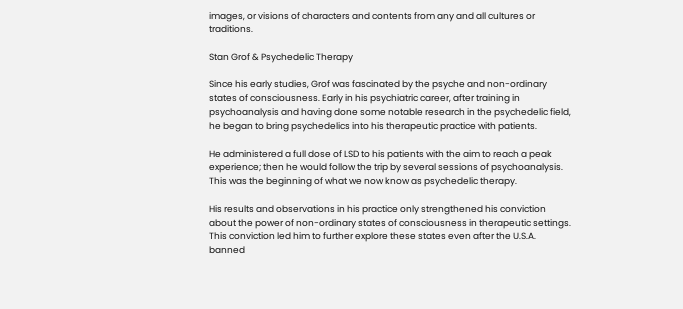images, or visions of characters and contents from any and all cultures or traditions.

Stan Grof & Psychedelic Therapy

Since his early studies, Grof was fascinated by the psyche and non-ordinary states of consciousness. Early in his psychiatric career, after training in psychoanalysis and having done some notable research in the psychedelic field, he began to bring psychedelics into his therapeutic practice with patients.

He administered a full dose of LSD to his patients with the aim to reach a peak experience; then he would follow the trip by several sessions of psychoanalysis. This was the beginning of what we now know as psychedelic therapy.

His results and observations in his practice only strengthened his conviction about the power of non-ordinary states of consciousness in therapeutic settings. This conviction led him to further explore these states even after the U.S.A. banned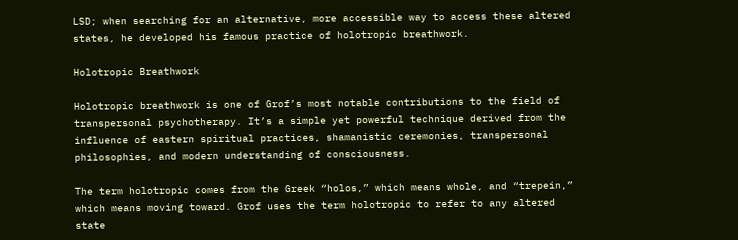LSD; when searching for an alternative, more accessible way to access these altered states, he developed his famous practice of holotropic breathwork.

Holotropic Breathwork

Holotropic breathwork is one of Grof’s most notable contributions to the field of transpersonal psychotherapy. It’s a simple yet powerful technique derived from the influence of eastern spiritual practices, shamanistic ceremonies, transpersonal philosophies, and modern understanding of consciousness.

The term holotropic comes from the Greek “holos,” which means whole, and “trepein,” which means moving toward. Grof uses the term holotropic to refer to any altered state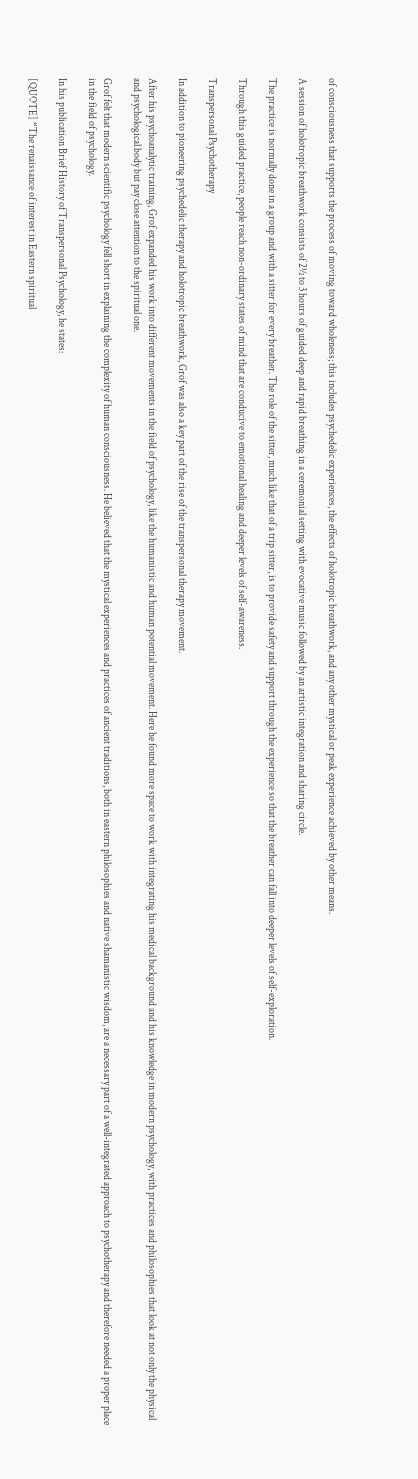of consciousness that supports the process of moving toward wholeness; this includes psychedelic experiences, the effects of holotropic breathwork, and any other mystical or peak experience achieved by other means.

A session of holotropic breathwork consists of 2½ to 3 hours of guided deep and rapid breathing in a ceremonial setting with evocative music followed by an artistic integration and sharing circle.

The practice is normally done in a group and with a sitter for every breather. The role of the sitter, much like that of a trip sitter, is to provide safety and support through the experience so that the breather can fall into deeper levels of self-exploration.

Through this guided practice, people reach non-ordinary states of mind that are conducive to emotional healing and deeper levels of self-awareness.

Transpersonal Psychotherapy

In addition to pioneering psychedelic therapy and holotropic breathwork, Grof was also a key part of the rise of the transpersonal therapy movement.

After his psychoanalytic training, Grof expanded his work into different movements in the field of psychology, like the humanistic and human potential movement. Here he found more space to work with integrating his medical background and his knowledge in modern psychology, with practices and philosophies that look at not only the physical and psychological body but pay close attention to the spiritual one.

Grof felt that modern scientific psychology fell short in explaining the complexity of human consciousness. He believed that the mystical experiences and practices of ancient traditions, both in eastern philosophies and native shamanistic wisdom, are a necessary part of a well-integrated approach to psychotherapy and therefore needed a proper place in the field of psychology.

In his publication Brief History of Transpersonal Psychology, he states:

[QUOTE] “The renaissance of interest in Eastern spiritual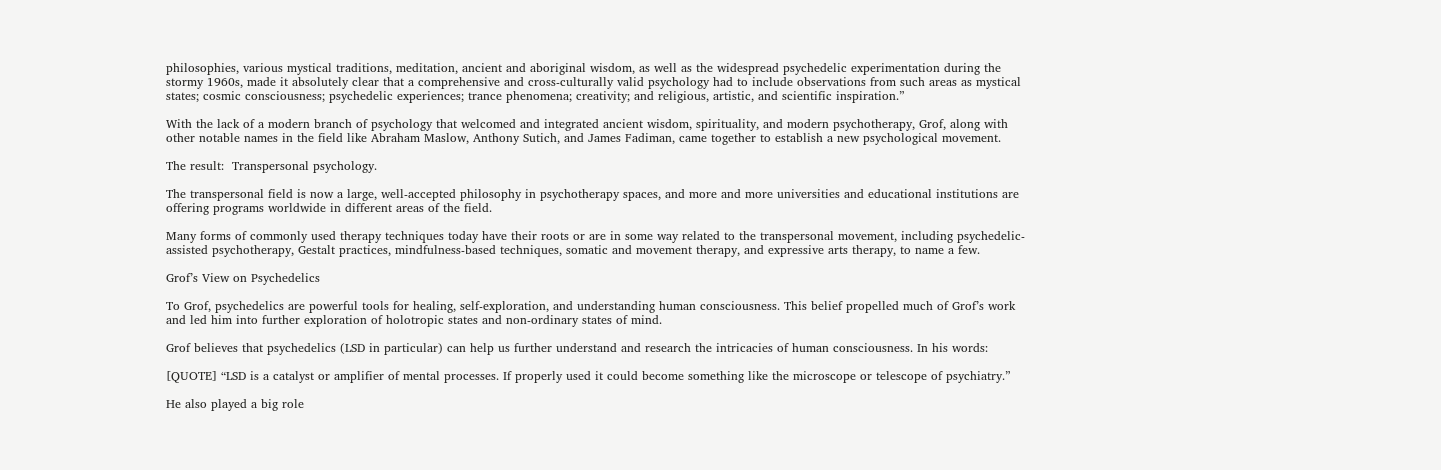philosophies, various mystical traditions, meditation, ancient and aboriginal wisdom, as well as the widespread psychedelic experimentation during the stormy 1960s, made it absolutely clear that a comprehensive and cross-culturally valid psychology had to include observations from such areas as mystical states; cosmic consciousness; psychedelic experiences; trance phenomena; creativity; and religious, artistic, and scientific inspiration.”

With the lack of a modern branch of psychology that welcomed and integrated ancient wisdom, spirituality, and modern psychotherapy, Grof, along with other notable names in the field like Abraham Maslow, Anthony Sutich, and James Fadiman, came together to establish a new psychological movement.

The result:  Transpersonal psychology.

The transpersonal field is now a large, well-accepted philosophy in psychotherapy spaces, and more and more universities and educational institutions are offering programs worldwide in different areas of the field.

Many forms of commonly used therapy techniques today have their roots or are in some way related to the transpersonal movement, including psychedelic-assisted psychotherapy, Gestalt practices, mindfulness-based techniques, somatic and movement therapy, and expressive arts therapy, to name a few.

Grof’s View on Psychedelics

To Grof, psychedelics are powerful tools for healing, self-exploration, and understanding human consciousness. This belief propelled much of Grof’s work and led him into further exploration of holotropic states and non-ordinary states of mind.

Grof believes that psychedelics (LSD in particular) can help us further understand and research the intricacies of human consciousness. In his words:

[QUOTE] “LSD is a catalyst or amplifier of mental processes. If properly used it could become something like the microscope or telescope of psychiatry.”

He also played a big role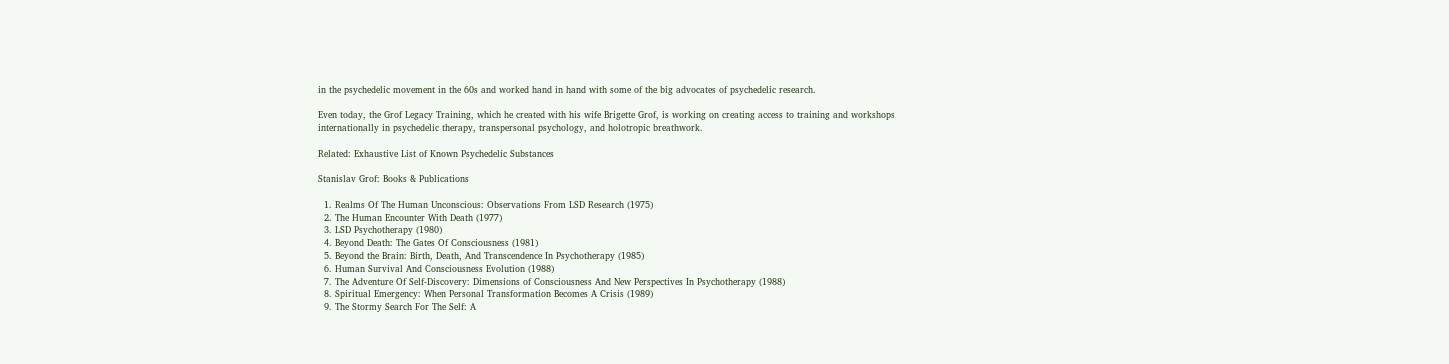in the psychedelic movement in the 60s and worked hand in hand with some of the big advocates of psychedelic research.

Even today, the Grof Legacy Training, which he created with his wife Brigette Grof, is working on creating access to training and workshops internationally in psychedelic therapy, transpersonal psychology, and holotropic breathwork.

Related: Exhaustive List of Known Psychedelic Substances

Stanislav Grof: Books & Publications

  1. Realms Of The Human Unconscious: Observations From LSD Research (1975)
  2. The Human Encounter With Death (1977)
  3. LSD Psychotherapy (1980)
  4. Beyond Death: The Gates Of Consciousness (1981)
  5. Beyond the Brain: Birth, Death, And Transcendence In Psychotherapy (1985)
  6. Human Survival And Consciousness Evolution (1988)
  7. The Adventure Of Self-Discovery: Dimensions of Consciousness And New Perspectives In Psychotherapy (1988)
  8. Spiritual Emergency: When Personal Transformation Becomes A Crisis (1989)
  9. The Stormy Search For The Self: A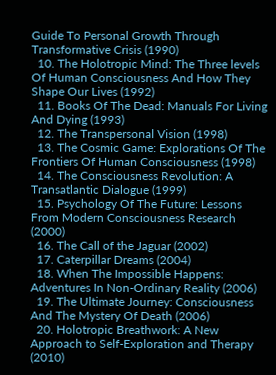Guide To Personal Growth Through Transformative Crisis (1990)
  10. The Holotropic Mind: The Three levels Of Human Consciousness And How They Shape Our Lives (1992)
  11. Books Of The Dead: Manuals For Living And Dying (1993)
  12. The Transpersonal Vision (1998)
  13. The Cosmic Game: Explorations Of The Frontiers Of Human Consciousness (1998)
  14. The Consciousness Revolution: A Transatlantic Dialogue (1999)
  15. Psychology Of The Future: Lessons From Modern Consciousness Research (2000)
  16. The Call of the Jaguar (2002)
  17. Caterpillar Dreams (2004)
  18. When The Impossible Happens: Adventures In Non-Ordinary Reality (2006)
  19. The Ultimate Journey: Consciousness And The Mystery Of Death (2006)
  20. Holotropic Breathwork: A New Approach to Self-Exploration and Therapy (2010)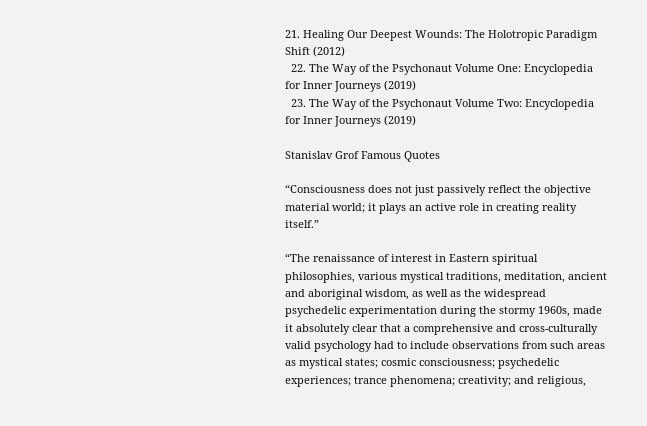21. Healing Our Deepest Wounds: The Holotropic Paradigm Shift (2012)
  22. The Way of the Psychonaut Volume One: Encyclopedia for Inner Journeys (2019)
  23. The Way of the Psychonaut Volume Two: Encyclopedia for Inner Journeys (2019)

Stanislav Grof Famous Quotes

“Consciousness does not just passively reflect the objective material world; it plays an active role in creating reality itself.”

“The renaissance of interest in Eastern spiritual philosophies, various mystical traditions, meditation, ancient and aboriginal wisdom, as well as the widespread psychedelic experimentation during the stormy 1960s, made it absolutely clear that a comprehensive and cross-culturally valid psychology had to include observations from such areas as mystical states; cosmic consciousness; psychedelic experiences; trance phenomena; creativity; and religious,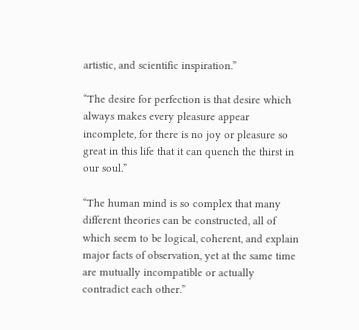artistic, and scientific inspiration.”

“The desire for perfection is that desire which always makes every pleasure appear incomplete, for there is no joy or pleasure so great in this life that it can quench the thirst in our soul.”

“The human mind is so complex that many different theories can be constructed, all of which seem to be logical, coherent, and explain major facts of observation, yet at the same time are mutually incompatible or actually contradict each other.”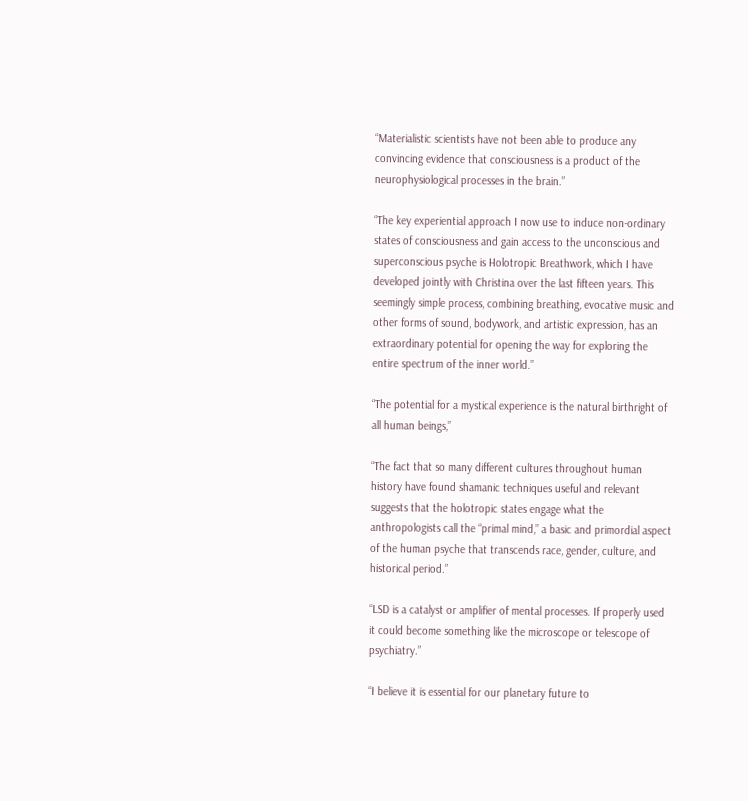“Materialistic scientists have not been able to produce any convincing evidence that consciousness is a product of the neurophysiological processes in the brain.”

“The key experiential approach I now use to induce non-ordinary states of consciousness and gain access to the unconscious and superconscious psyche is Holotropic Breathwork, which I have developed jointly with Christina over the last fifteen years. This seemingly simple process, combining breathing, evocative music and other forms of sound, bodywork, and artistic expression, has an extraordinary potential for opening the way for exploring the entire spectrum of the inner world.”

“The potential for a mystical experience is the natural birthright of all human beings,”

“The fact that so many different cultures throughout human history have found shamanic techniques useful and relevant suggests that the holotropic states engage what the anthropologists call the “primal mind,” a basic and primordial aspect of the human psyche that transcends race, gender, culture, and historical period.”

“LSD is a catalyst or amplifier of mental processes. If properly used it could become something like the microscope or telescope of psychiatry.”

“I believe it is essential for our planetary future to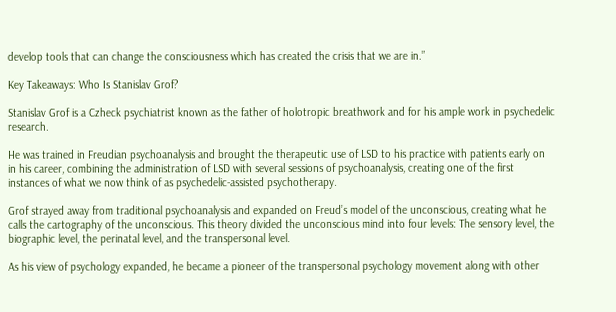develop tools that can change the consciousness which has created the crisis that we are in.”

Key Takeaways: Who Is Stanislav Grof?

Stanislav Grof is a Czheck psychiatrist known as the father of holotropic breathwork and for his ample work in psychedelic research.

He was trained in Freudian psychoanalysis and brought the therapeutic use of LSD to his practice with patients early on in his career, combining the administration of LSD with several sessions of psychoanalysis, creating one of the first instances of what we now think of as psychedelic-assisted psychotherapy.

Grof strayed away from traditional psychoanalysis and expanded on Freud’s model of the unconscious, creating what he calls the cartography of the unconscious. This theory divided the unconscious mind into four levels: The sensory level, the biographic level, the perinatal level, and the transpersonal level.

As his view of psychology expanded, he became a pioneer of the transpersonal psychology movement along with other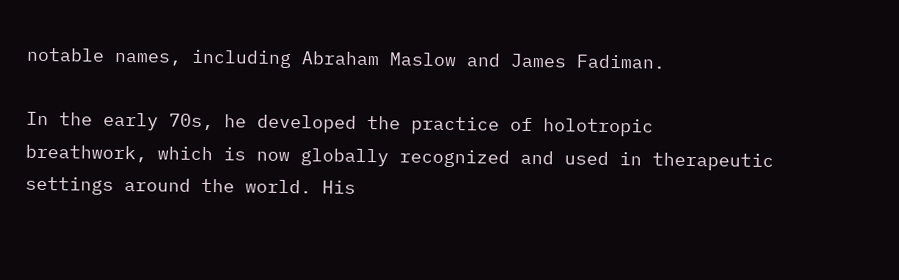notable names, including Abraham Maslow and James Fadiman.

In the early 70s, he developed the practice of holotropic breathwork, which is now globally recognized and used in therapeutic settings around the world. His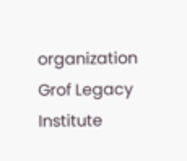organization Grof Legacy Institute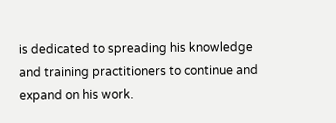is dedicated to spreading his knowledge and training practitioners to continue and expand on his work.